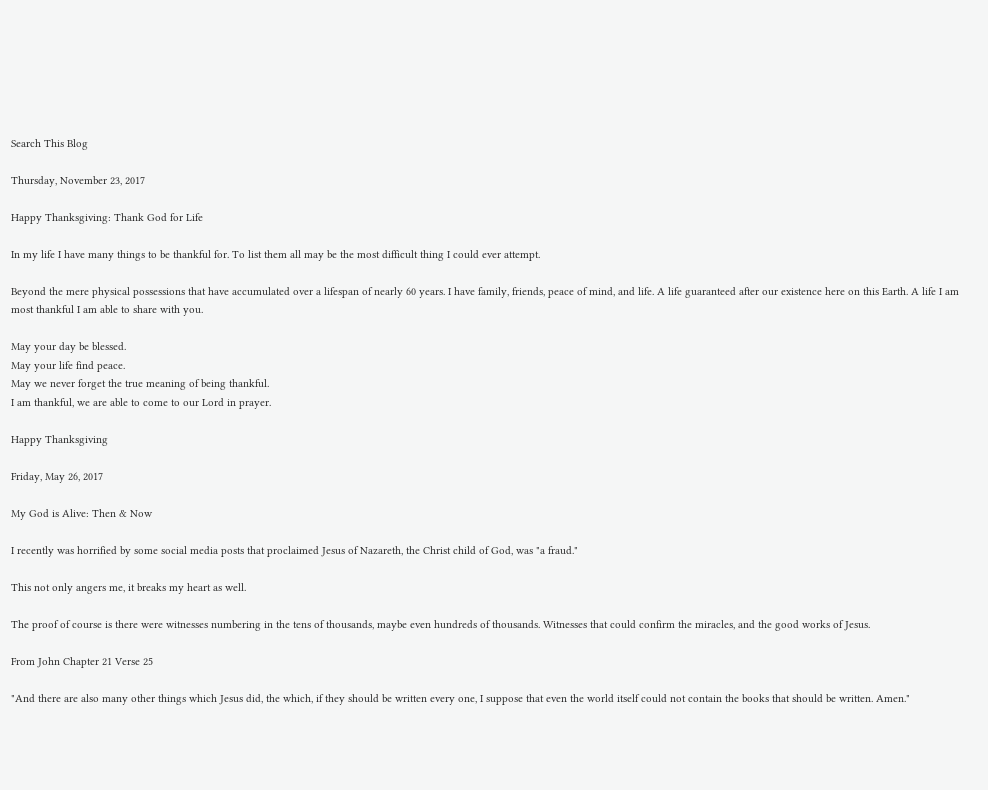Search This Blog

Thursday, November 23, 2017

Happy Thanksgiving: Thank God for Life

In my life I have many things to be thankful for. To list them all may be the most difficult thing I could ever attempt.

Beyond the mere physical possessions that have accumulated over a lifespan of nearly 60 years. I have family, friends, peace of mind, and life. A life guaranteed after our existence here on this Earth. A life I am most thankful I am able to share with you.

May your day be blessed.
May your life find peace.
May we never forget the true meaning of being thankful.
I am thankful, we are able to come to our Lord in prayer.

Happy Thanksgiving

Friday, May 26, 2017

My God is Alive: Then & Now

I recently was horrified by some social media posts that proclaimed Jesus of Nazareth, the Christ child of God, was "a fraud."

This not only angers me, it breaks my heart as well.

The proof of course is there were witnesses numbering in the tens of thousands, maybe even hundreds of thousands. Witnesses that could confirm the miracles, and the good works of Jesus.

From John Chapter 21 Verse 25

"And there are also many other things which Jesus did, the which, if they should be written every one, I suppose that even the world itself could not contain the books that should be written. Amen."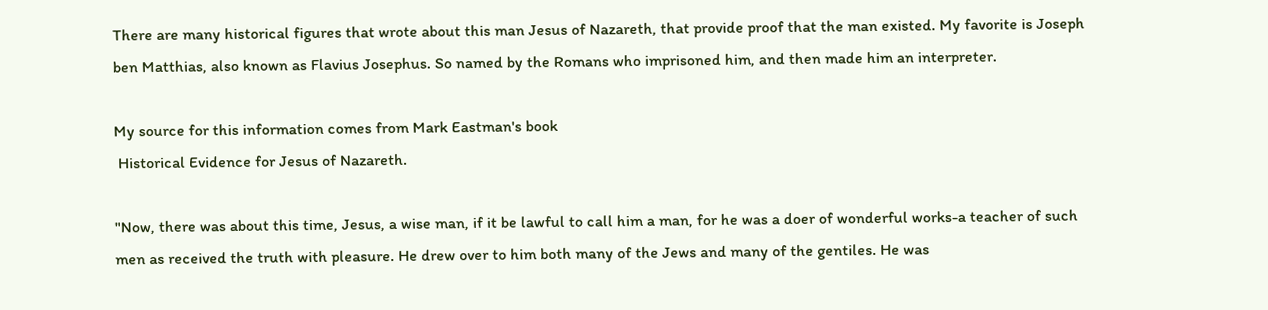There are many historical figures that wrote about this man Jesus of Nazareth, that provide proof that the man existed. My favorite is Joseph ben Matthias, also known as Flavius Josephus. So named by the Romans who imprisoned him, and then made him an interpreter.

My source for this information comes from Mark Eastman's book
 Historical Evidence for Jesus of Nazareth.

"Now, there was about this time, Jesus, a wise man, if it be lawful to call him a man, for he was a doer of wonderful works-a teacher of such men as received the truth with pleasure. He drew over to him both many of the Jews and many of the gentiles. He was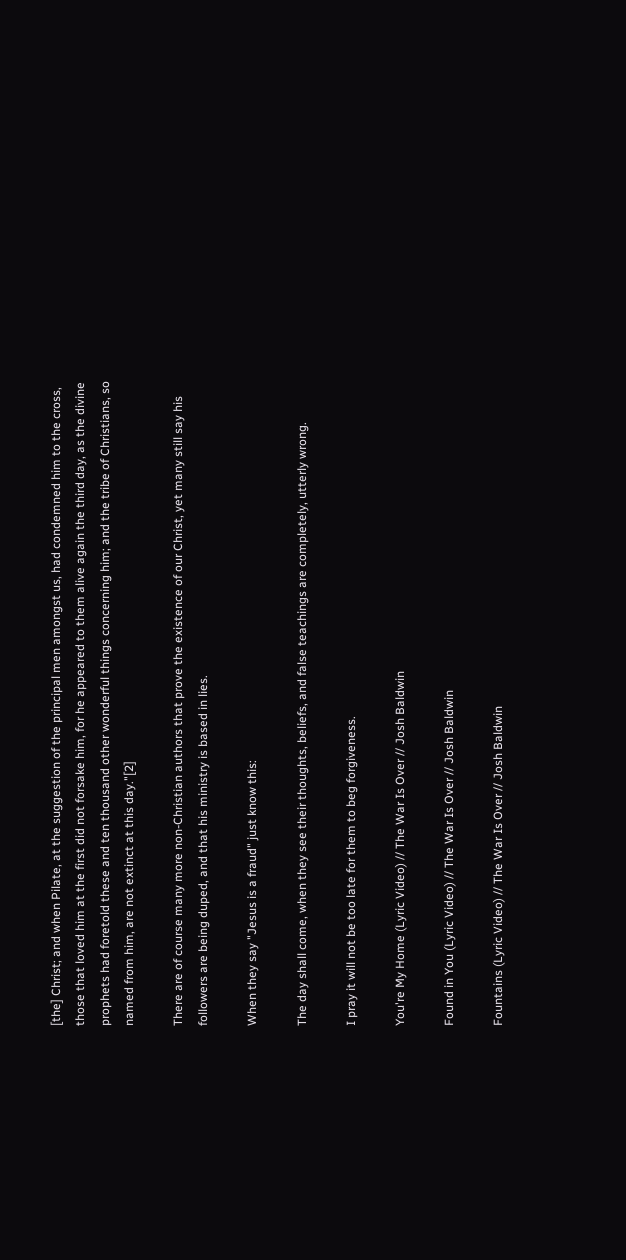[the] Christ; and when Pilate, at the suggestion of the principal men amongst us, had condemned him to the cross, those that loved him at the first did not forsake him, for he appeared to them alive again the third day, as the divine prophets had foretold these and ten thousand other wonderful things concerning him; and the tribe of Christians, so named from him, are not extinct at this day."[2]

There are of course many more non-Christian authors that prove the existence of our Christ, yet many still say his followers are being duped, and that his ministry is based in lies.

When they say "Jesus is a fraud" just know this:

The day shall come, when they see their thoughts, beliefs, and false teachings are completely, utterly wrong.

I pray it will not be too late for them to beg forgiveness.

You're My Home (Lyric Video) // The War Is Over // Josh Baldwin

Found in You (Lyric Video) // The War Is Over // Josh Baldwin

Fountains (Lyric Video) // The War Is Over // Josh Baldwin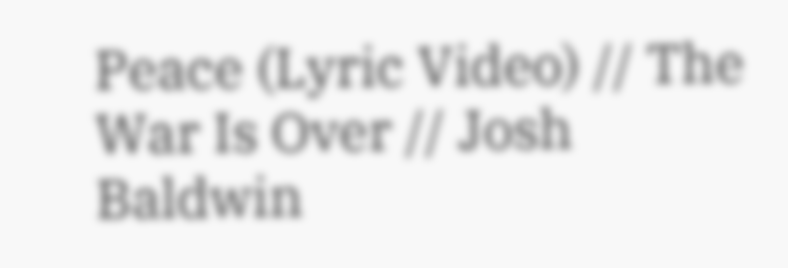Peace (Lyric Video) // The War Is Over // Josh Baldwin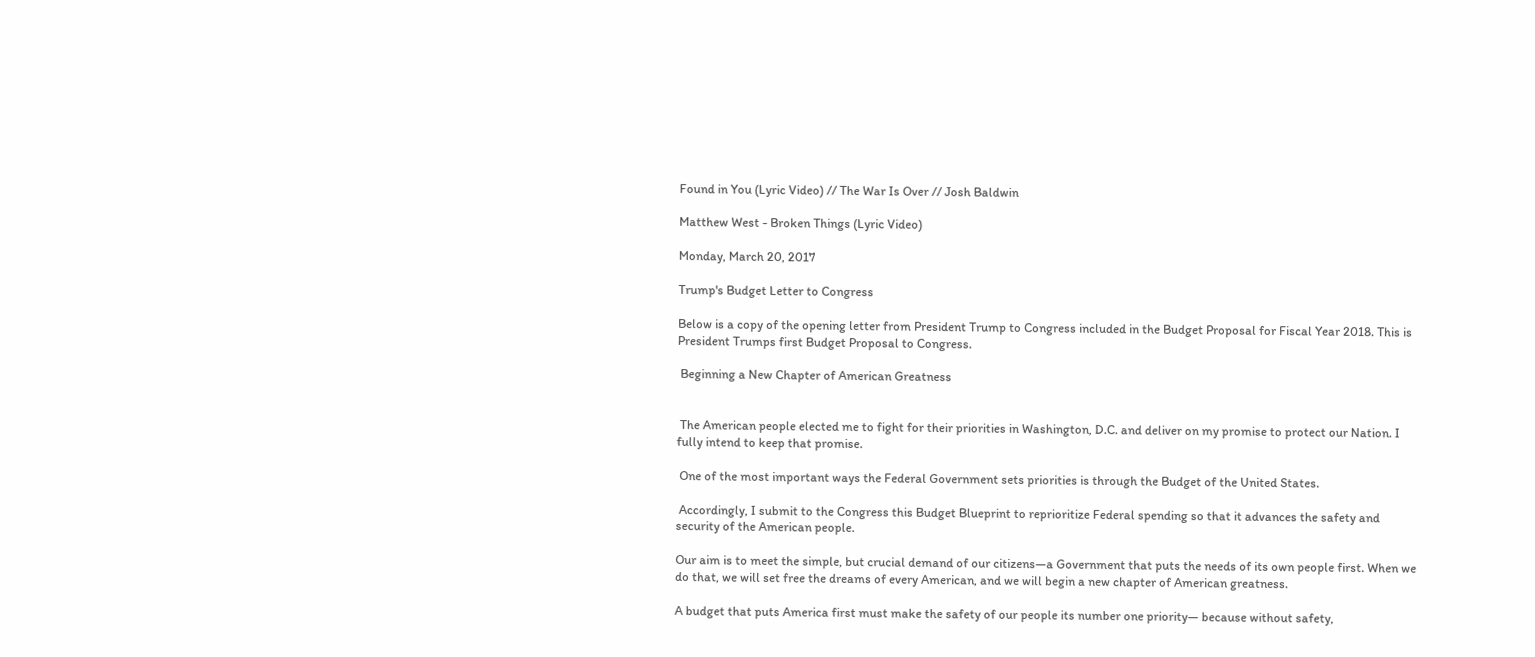Found in You (Lyric Video) // The War Is Over // Josh Baldwin

Matthew West - Broken Things (Lyric Video)

Monday, March 20, 2017

Trump's Budget Letter to Congress

Below is a copy of the opening letter from President Trump to Congress included in the Budget Proposal for Fiscal Year 2018. This is President Trumps first Budget Proposal to Congress.

 Beginning a New Chapter of American Greatness


 The American people elected me to fight for their priorities in Washington, D.C. and deliver on my promise to protect our Nation. I fully intend to keep that promise.

 One of the most important ways the Federal Government sets priorities is through the Budget of the United States.

 Accordingly, I submit to the Congress this Budget Blueprint to reprioritize Federal spending so that it advances the safety and security of the American people.

Our aim is to meet the simple, but crucial demand of our citizens—a Government that puts the needs of its own people first. When we do that, we will set free the dreams of every American, and we will begin a new chapter of American greatness.

A budget that puts America first must make the safety of our people its number one priority— because without safety,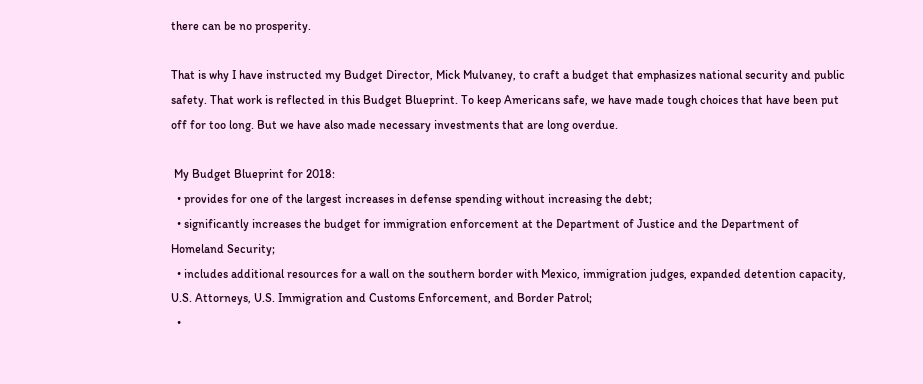there can be no prosperity.

That is why I have instructed my Budget Director, Mick Mulvaney, to craft a budget that emphasizes national security and public safety. That work is reflected in this Budget Blueprint. To keep Americans safe, we have made tough choices that have been put off for too long. But we have also made necessary investments that are long overdue.

 My Budget Blueprint for 2018:
  • provides for one of the largest increases in defense spending without increasing the debt;
  • significantly increases the budget for immigration enforcement at the Department of Justice and the Department of Homeland Security;
  • includes additional resources for a wall on the southern border with Mexico, immigration judges, expanded detention capacity, U.S. Attorneys, U.S. Immigration and Customs Enforcement, and Border Patrol;
  •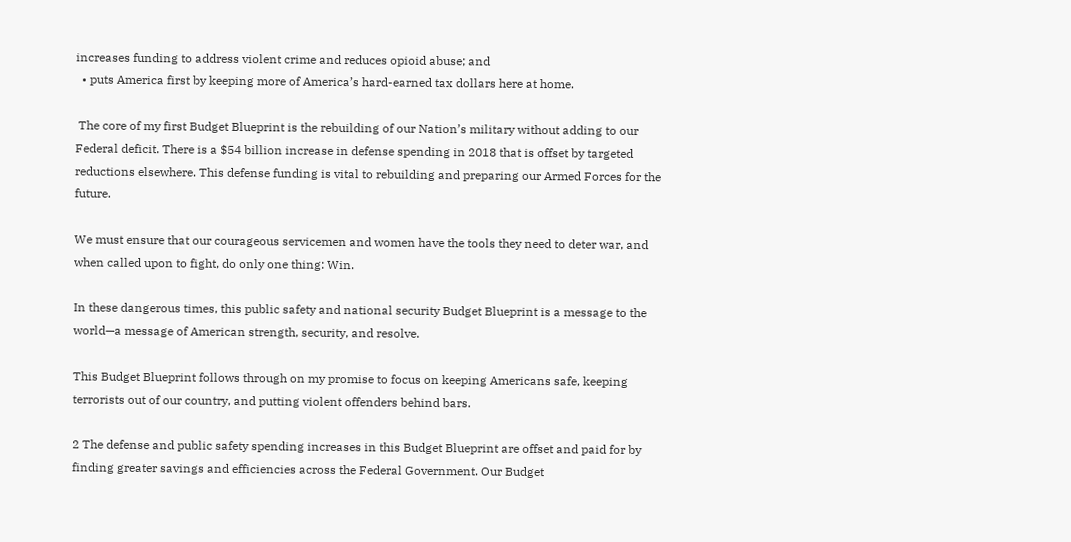increases funding to address violent crime and reduces opioid abuse; and
  • puts America first by keeping more of America’s hard-earned tax dollars here at home.

 The core of my first Budget Blueprint is the rebuilding of our Nation’s military without adding to our Federal deficit. There is a $54 billion increase in defense spending in 2018 that is offset by targeted reductions elsewhere. This defense funding is vital to rebuilding and preparing our Armed Forces for the future.

We must ensure that our courageous servicemen and women have the tools they need to deter war, and when called upon to fight, do only one thing: Win.

In these dangerous times, this public safety and national security Budget Blueprint is a message to the world—a message of American strength, security, and resolve.

This Budget Blueprint follows through on my promise to focus on keeping Americans safe, keeping terrorists out of our country, and putting violent offenders behind bars.

2 The defense and public safety spending increases in this Budget Blueprint are offset and paid for by finding greater savings and efficiencies across the Federal Government. Our Budget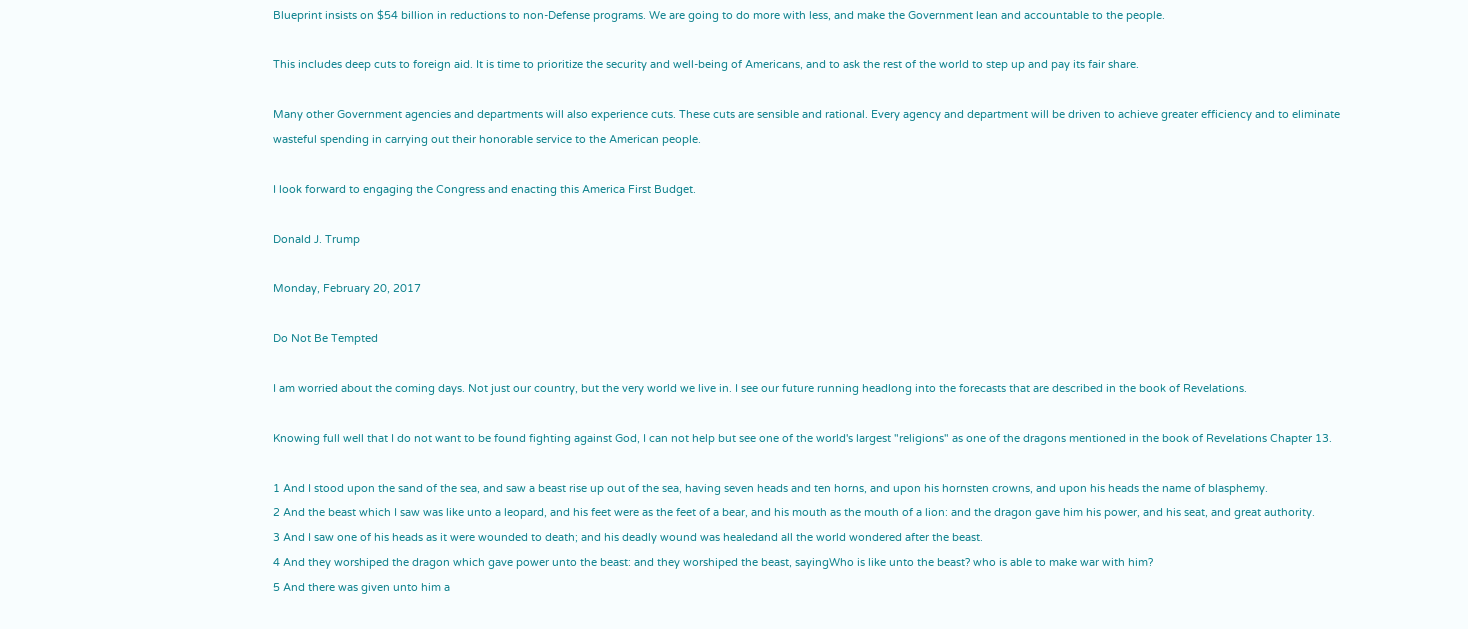Blueprint insists on $54 billion in reductions to non-Defense programs. We are going to do more with less, and make the Government lean and accountable to the people.

This includes deep cuts to foreign aid. It is time to prioritize the security and well-being of Americans, and to ask the rest of the world to step up and pay its fair share.

Many other Government agencies and departments will also experience cuts. These cuts are sensible and rational. Every agency and department will be driven to achieve greater efficiency and to eliminate wasteful spending in carrying out their honorable service to the American people.

I look forward to engaging the Congress and enacting this America First Budget.

Donald J. Trump

Monday, February 20, 2017

Do Not Be Tempted

I am worried about the coming days. Not just our country, but the very world we live in. I see our future running headlong into the forecasts that are described in the book of Revelations.

Knowing full well that I do not want to be found fighting against God, I can not help but see one of the world's largest "religions" as one of the dragons mentioned in the book of Revelations Chapter 13.

1 And I stood upon the sand of the sea, and saw a beast rise up out of the sea, having seven heads and ten horns, and upon his hornsten crowns, and upon his heads the name of blasphemy.
2 And the beast which I saw was like unto a leopard, and his feet were as the feet of a bear, and his mouth as the mouth of a lion: and the dragon gave him his power, and his seat, and great authority.
3 And I saw one of his heads as it were wounded to death; and his deadly wound was healedand all the world wondered after the beast.
4 And they worshiped the dragon which gave power unto the beast: and they worshiped the beast, sayingWho is like unto the beast? who is able to make war with him?
5 And there was given unto him a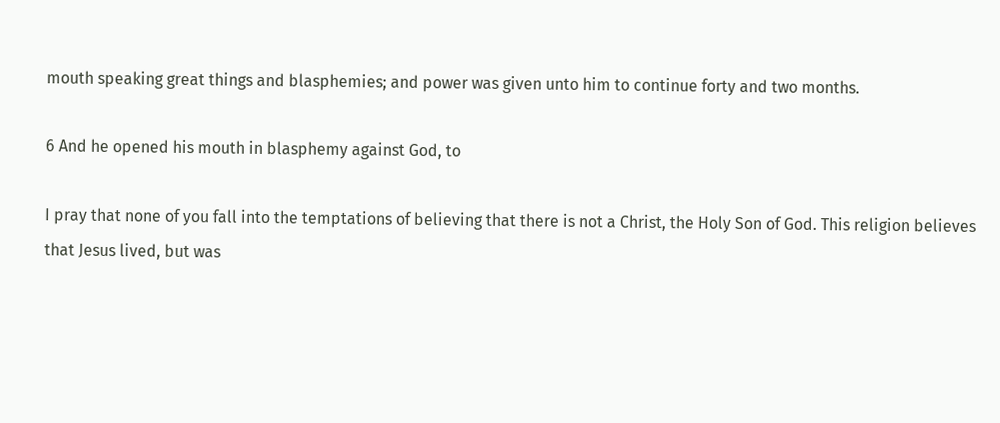mouth speaking great things and blasphemies; and power was given unto him to continue forty and two months.

6 And he opened his mouth in blasphemy against God, to

I pray that none of you fall into the temptations of believing that there is not a Christ, the Holy Son of God. This religion believes that Jesus lived, but was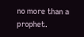no more than a prophet.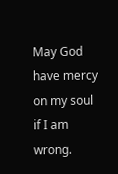May God have mercy on my soul if I am wrong.